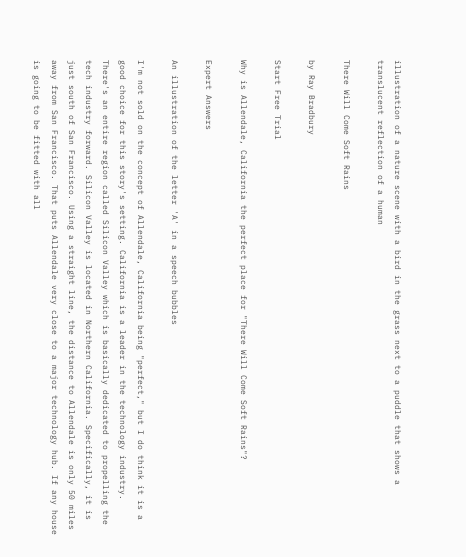illustration of a nature scene with a bird in the grass next to a puddle that shows a translucent reflection of a human

There Will Come Soft Rains

by Ray Bradbury

Start Free Trial

Why is Allendale, California the perfect place for "There Will Come Soft Rains"?

Expert Answers

An illustration of the letter 'A' in a speech bubbles

I'm not sold on the concept of Allendale, California being "perfect," but I do think it is a good choice for this story's setting. California is a leader in the technology industry. There's an entire region called Silicon Valley which is basically dedicated to propelling the tech industry forward. Silicon Valley is located in Northern California. Specifically, it is just south of San Francisco. Using a straight line, the distance to Allendale is only 50 miles away from San Francisco. That puts Allendale very close to a major technology hub. If any house is going to be fitted with all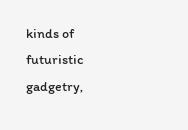kinds of futuristic gadgetry,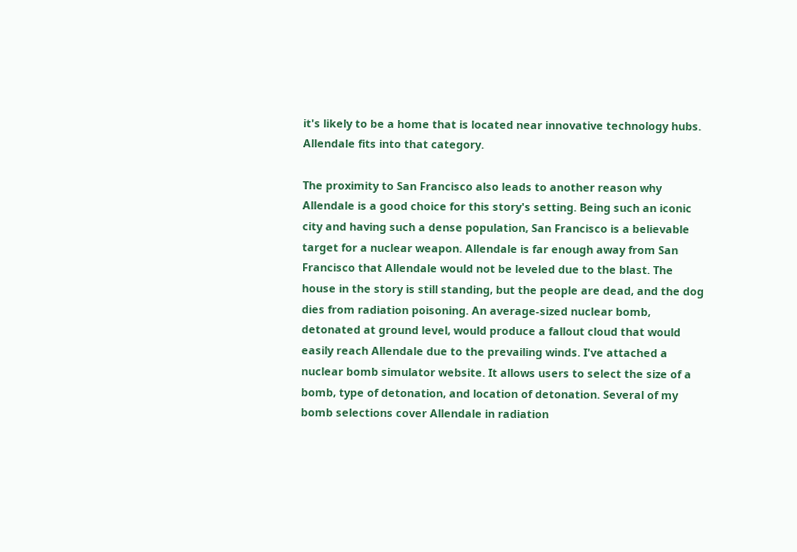it's likely to be a home that is located near innovative technology hubs. Allendale fits into that category.

The proximity to San Francisco also leads to another reason why Allendale is a good choice for this story's setting. Being such an iconic city and having such a dense population, San Francisco is a believable target for a nuclear weapon. Allendale is far enough away from San Francisco that Allendale would not be leveled due to the blast. The house in the story is still standing, but the people are dead, and the dog dies from radiation poisoning. An average-sized nuclear bomb, detonated at ground level, would produce a fallout cloud that would easily reach Allendale due to the prevailing winds. I've attached a nuclear bomb simulator website. It allows users to select the size of a bomb, type of detonation, and location of detonation. Several of my bomb selections cover Allendale in radiation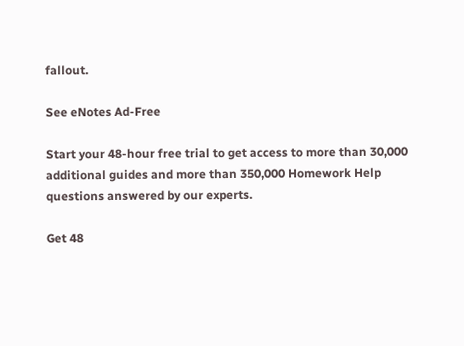fallout.

See eNotes Ad-Free

Start your 48-hour free trial to get access to more than 30,000 additional guides and more than 350,000 Homework Help questions answered by our experts.

Get 48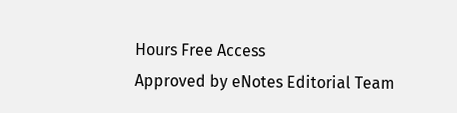Hours Free Access
Approved by eNotes Editorial Team